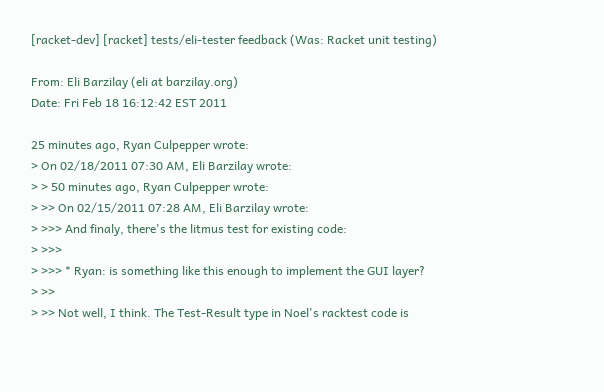[racket-dev] [racket] tests/eli-tester feedback (Was: Racket unit testing)

From: Eli Barzilay (eli at barzilay.org)
Date: Fri Feb 18 16:12:42 EST 2011

25 minutes ago, Ryan Culpepper wrote:
> On 02/18/2011 07:30 AM, Eli Barzilay wrote:
> > 50 minutes ago, Ryan Culpepper wrote:
> >> On 02/15/2011 07:28 AM, Eli Barzilay wrote:
> >>> And finaly, there's the litmus test for existing code:
> >>>
> >>> * Ryan: is something like this enough to implement the GUI layer?
> >>
> >> Not well, I think. The Test-Result type in Noel's racktest code is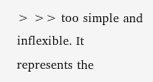> >> too simple and inflexible. It represents the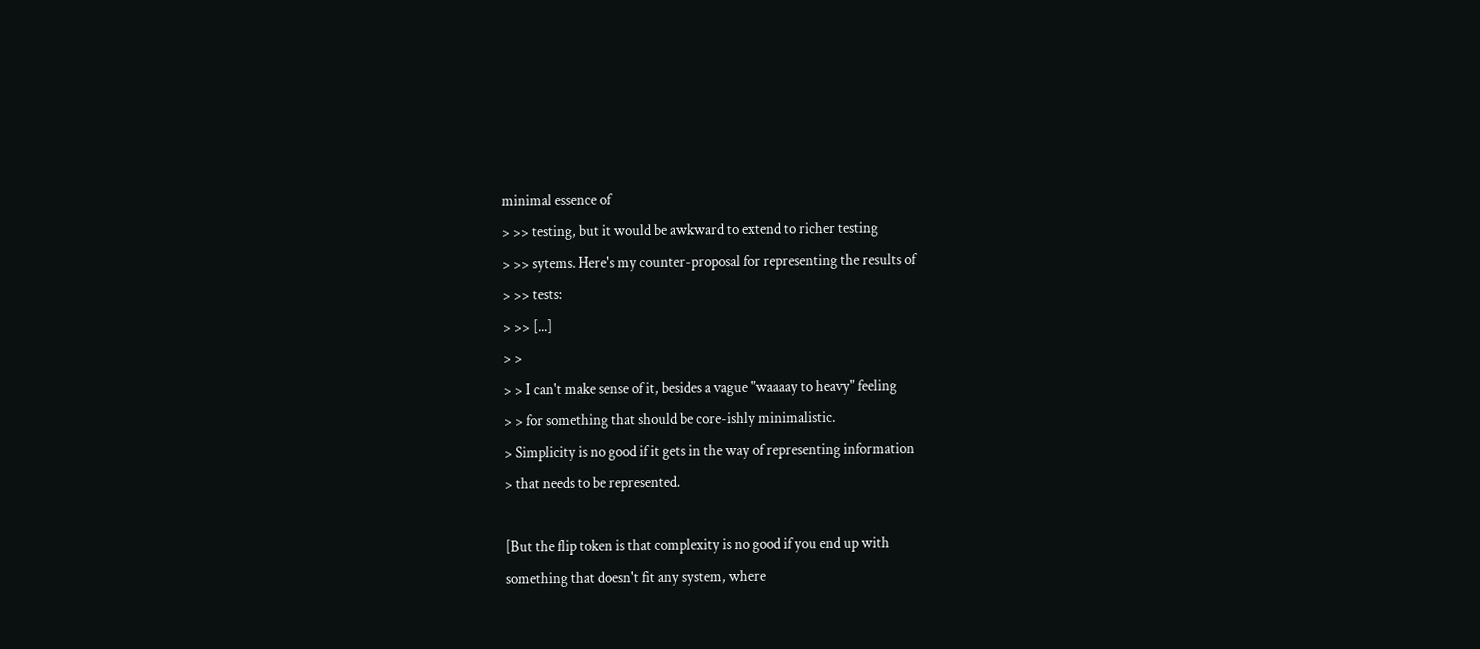minimal essence of
> >> testing, but it would be awkward to extend to richer testing
> >> sytems. Here's my counter-proposal for representing the results of
> >> tests:
> >> [...]
> >
> > I can't make sense of it, besides a vague "waaaay to heavy" feeling
> > for something that should be core-ishly minimalistic.
> Simplicity is no good if it gets in the way of representing information
> that needs to be represented.

[But the flip token is that complexity is no good if you end up with
something that doesn't fit any system, where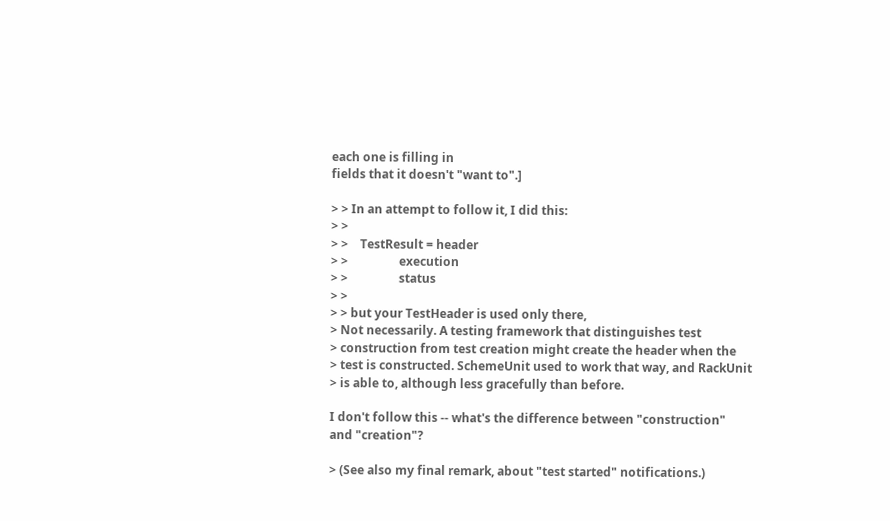each one is filling in
fields that it doesn't "want to".]

> > In an attempt to follow it, I did this:
> >
> >    TestResult = header
> >                 execution
> >                 status
> >
> > but your TestHeader is used only there,
> Not necessarily. A testing framework that distinguishes test
> construction from test creation might create the header when the
> test is constructed. SchemeUnit used to work that way, and RackUnit
> is able to, although less gracefully than before.

I don't follow this -- what's the difference between "construction"
and "creation"?

> (See also my final remark, about "test started" notifications.)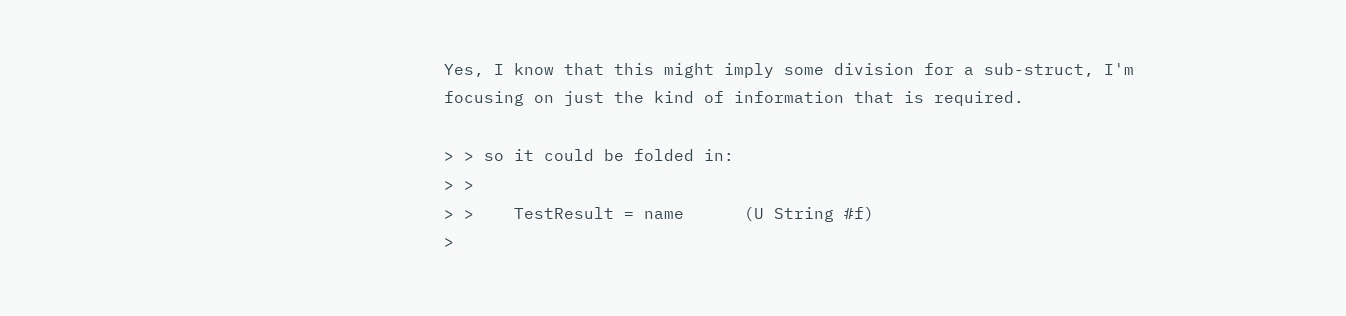Yes, I know that this might imply some division for a sub-struct, I'm
focusing on just the kind of information that is required.

> > so it could be folded in:
> >
> >    TestResult = name      (U String #f)
>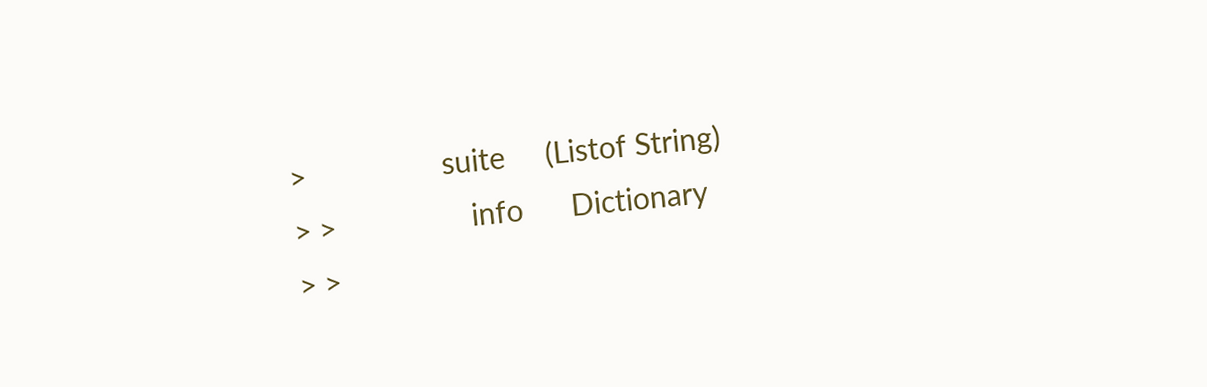>                 suite     (Listof String)
> >                 info      Dictionary
> >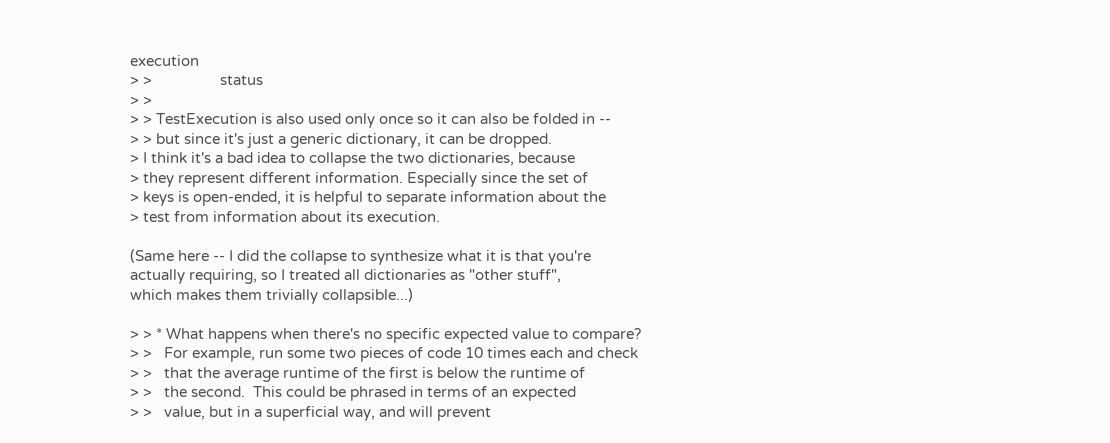execution
> >                 status
> >
> > TestExecution is also used only once so it can also be folded in --
> > but since it's just a generic dictionary, it can be dropped.
> I think it's a bad idea to collapse the two dictionaries, because
> they represent different information. Especially since the set of
> keys is open-ended, it is helpful to separate information about the
> test from information about its execution.

(Same here -- I did the collapse to synthesize what it is that you're
actually requiring, so I treated all dictionaries as "other stuff",
which makes them trivially collapsible...)

> > * What happens when there's no specific expected value to compare?
> >   For example, run some two pieces of code 10 times each and check
> >   that the average runtime of the first is below the runtime of
> >   the second.  This could be phrased in terms of an expected
> >   value, but in a superficial way, and will prevent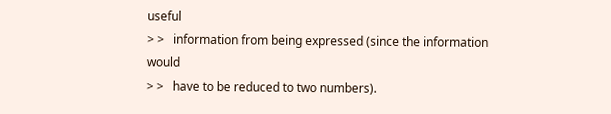useful
> >   information from being expressed (since the information would
> >   have to be reduced to two numbers).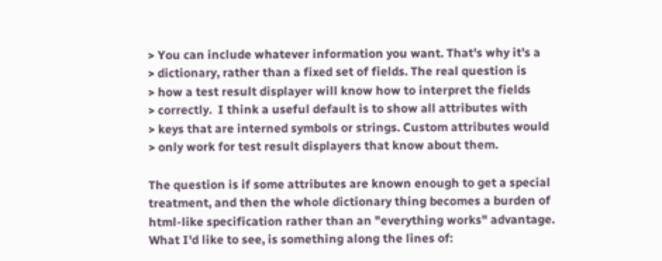> You can include whatever information you want. That's why it's a
> dictionary, rather than a fixed set of fields. The real question is
> how a test result displayer will know how to interpret the fields
> correctly.  I think a useful default is to show all attributes with
> keys that are interned symbols or strings. Custom attributes would
> only work for test result displayers that know about them.

The question is if some attributes are known enough to get a special
treatment, and then the whole dictionary thing becomes a burden of
html-like specification rather than an "everything works" advantage.
What I'd like to see, is something along the lines of: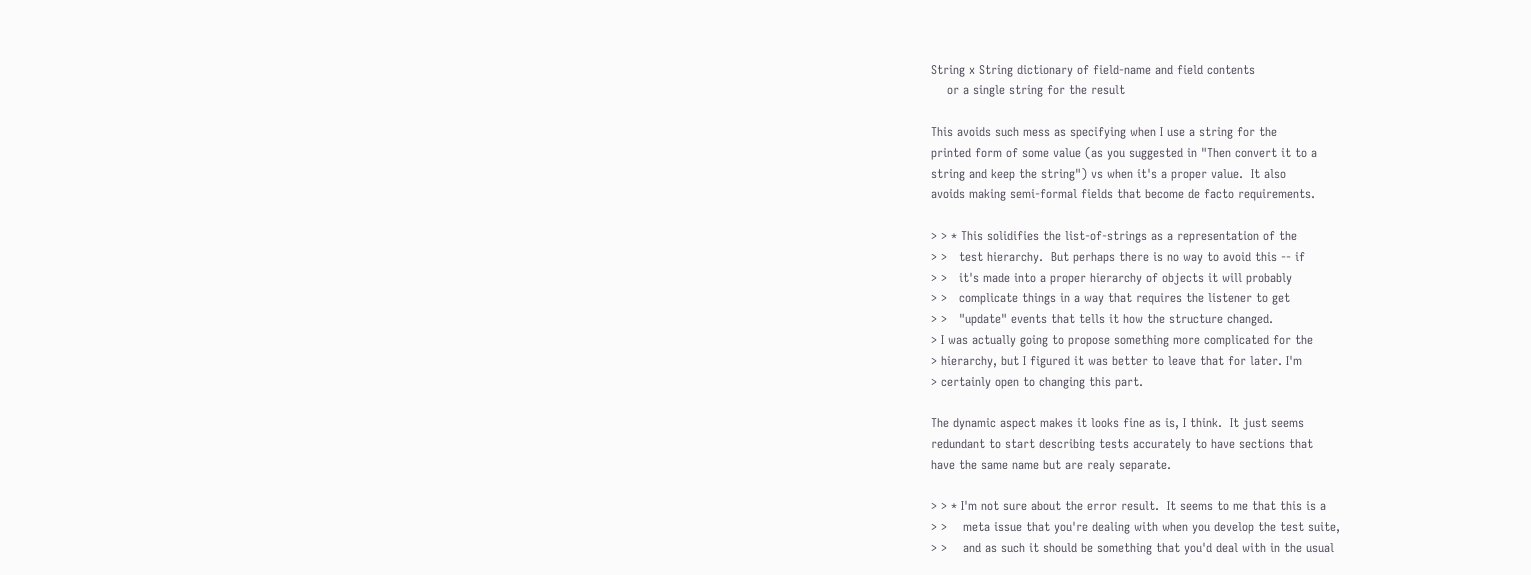String x String dictionary of field-name and field contents
    or a single string for the result

This avoids such mess as specifying when I use a string for the
printed form of some value (as you suggested in "Then convert it to a
string and keep the string") vs when it's a proper value.  It also
avoids making semi-formal fields that become de facto requirements.

> > * This solidifies the list-of-strings as a representation of the
> >   test hierarchy.  But perhaps there is no way to avoid this -- if
> >   it's made into a proper hierarchy of objects it will probably
> >   complicate things in a way that requires the listener to get
> >   "update" events that tells it how the structure changed.
> I was actually going to propose something more complicated for the
> hierarchy, but I figured it was better to leave that for later. I'm
> certainly open to changing this part.

The dynamic aspect makes it looks fine as is, I think.  It just seems
redundant to start describing tests accurately to have sections that
have the same name but are realy separate.

> > * I'm not sure about the error result.  It seems to me that this is a
> >    meta issue that you're dealing with when you develop the test suite,
> >    and as such it should be something that you'd deal with in the usual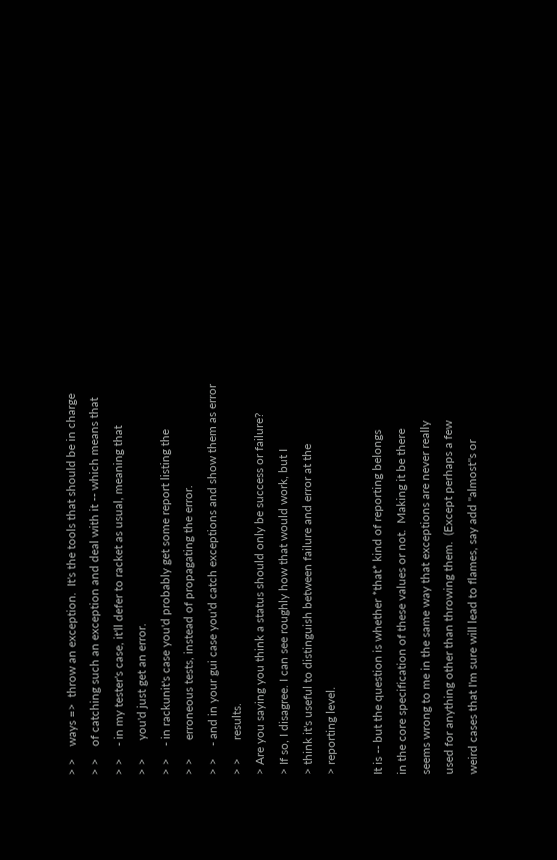> >    ways =>  throw an exception.  It's the tools that should be in charge
> >    of catching such an exception and deal with it -- which means that
> >    - in my tester's case, it'll defer to racket as usual, meaning that
> >      you'd just get an error.
> >    - in rackunit's case you'd probably get some report listing the
> >      erroneous tests, instead of propagating the error.
> >    - and in your gui case you'd catch exceptions and show them as error
> >      results.
> Are you saying you think a status should only be success or failure?
> If so, I disagree. I can see roughly how that would work, but I
> think it's useful to distinguish between failure and error at the
> reporting level.

It is -- but the question is whether *that* kind of reporting belongs
in the core specification of these values or not.  Making it be there
seems wrong to me in the same way that exceptions are never really
used for anything other than throwing them.  (Except perhaps a few
weird cases that I'm sure will lead to flames, say add "almost"s or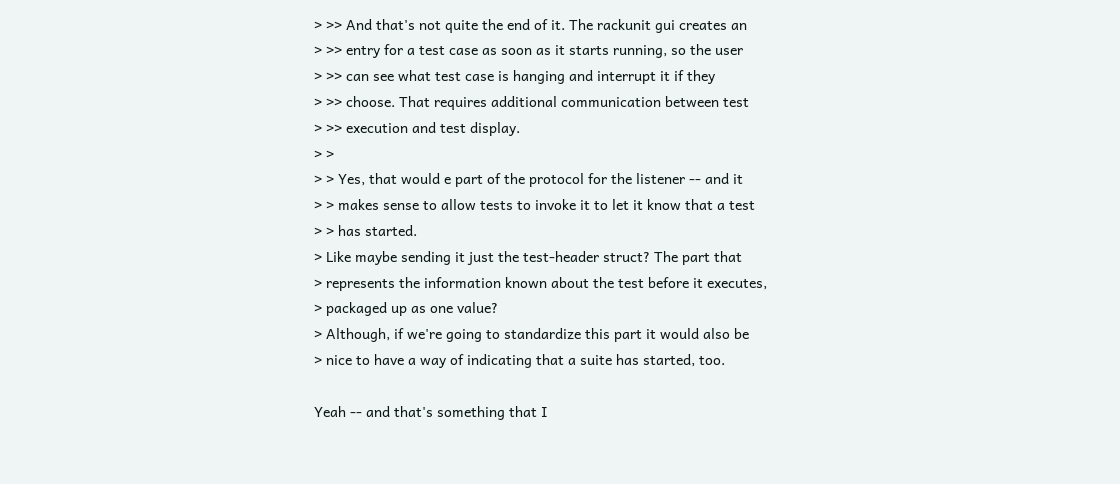> >> And that's not quite the end of it. The rackunit gui creates an
> >> entry for a test case as soon as it starts running, so the user
> >> can see what test case is hanging and interrupt it if they
> >> choose. That requires additional communication between test
> >> execution and test display.
> >
> > Yes, that would e part of the protocol for the listener -- and it
> > makes sense to allow tests to invoke it to let it know that a test
> > has started.
> Like maybe sending it just the test-header struct? The part that
> represents the information known about the test before it executes,
> packaged up as one value?
> Although, if we're going to standardize this part it would also be
> nice to have a way of indicating that a suite has started, too.

Yeah -- and that's something that I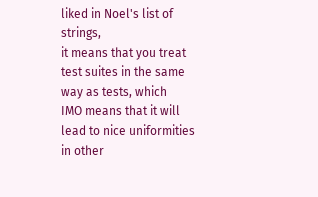liked in Noel's list of strings,
it means that you treat test suites in the same way as tests, which
IMO means that it will lead to nice uniformities in other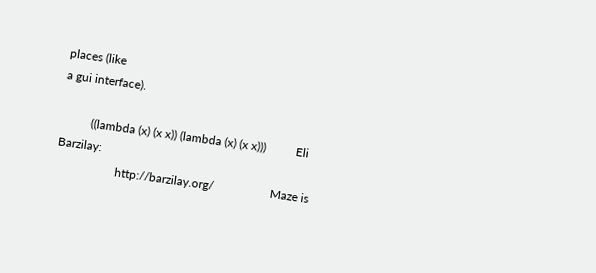places (like
a gui interface).

          ((lambda (x) (x x)) (lambda (x) (x x)))          Eli Barzilay:
                    http://barzilay.org/                   Maze is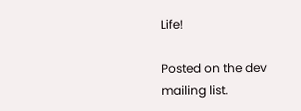Life!

Posted on the dev mailing list.